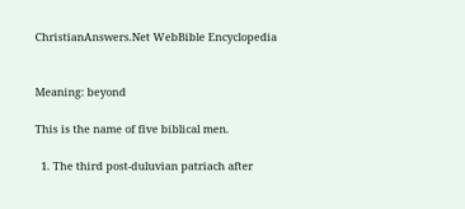ChristianAnswers.Net WebBible Encyclopedia


Meaning: beyond

This is the name of five biblical men.

  1. The third post-duluvian patriach after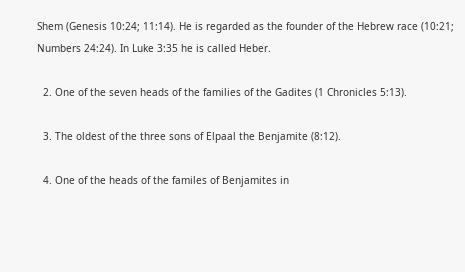Shem (Genesis 10:24; 11:14). He is regarded as the founder of the Hebrew race (10:21; Numbers 24:24). In Luke 3:35 he is called Heber.

  2. One of the seven heads of the families of the Gadites (1 Chronicles 5:13).

  3. The oldest of the three sons of Elpaal the Benjamite (8:12).

  4. One of the heads of the familes of Benjamites in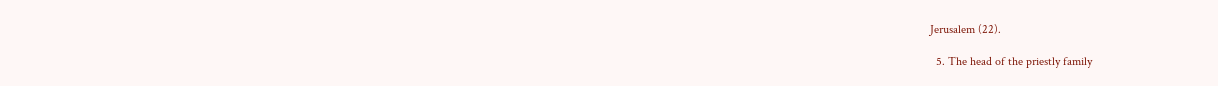Jerusalem (22).

  5. The head of the priestly family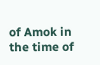of Amok in the time of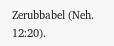Zerubbabel (Neh. 12:20).